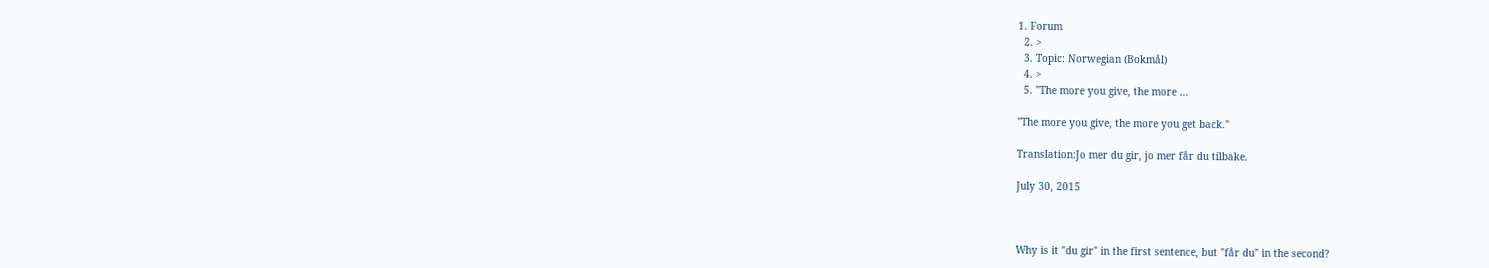1. Forum
  2. >
  3. Topic: Norwegian (Bokmål)
  4. >
  5. "The more you give, the more …

"The more you give, the more you get back."

Translation:Jo mer du gir, jo mer får du tilbake.

July 30, 2015



Why is it "du gir" in the first sentence, but "får du" in the second?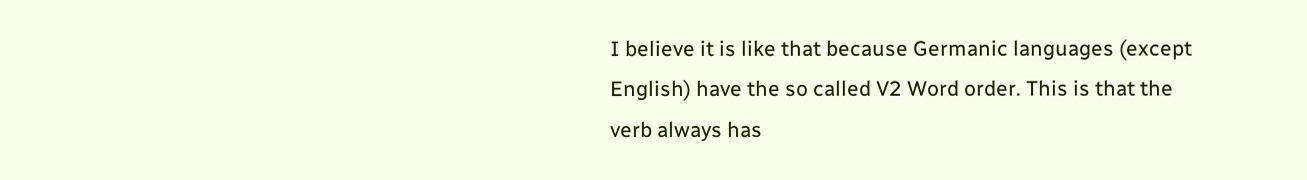I believe it is like that because Germanic languages (except English) have the so called V2 Word order. This is that the verb always has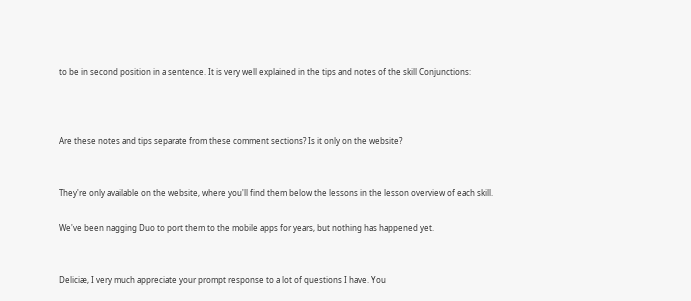to be in second position in a sentence. It is very well explained in the tips and notes of the skill Conjunctions:



Are these notes and tips separate from these comment sections? Is it only on the website?


They're only available on the website, where you'll find them below the lessons in the lesson overview of each skill.

We've been nagging Duo to port them to the mobile apps for years, but nothing has happened yet.


Deliciæ, I very much appreciate your prompt response to a lot of questions I have. You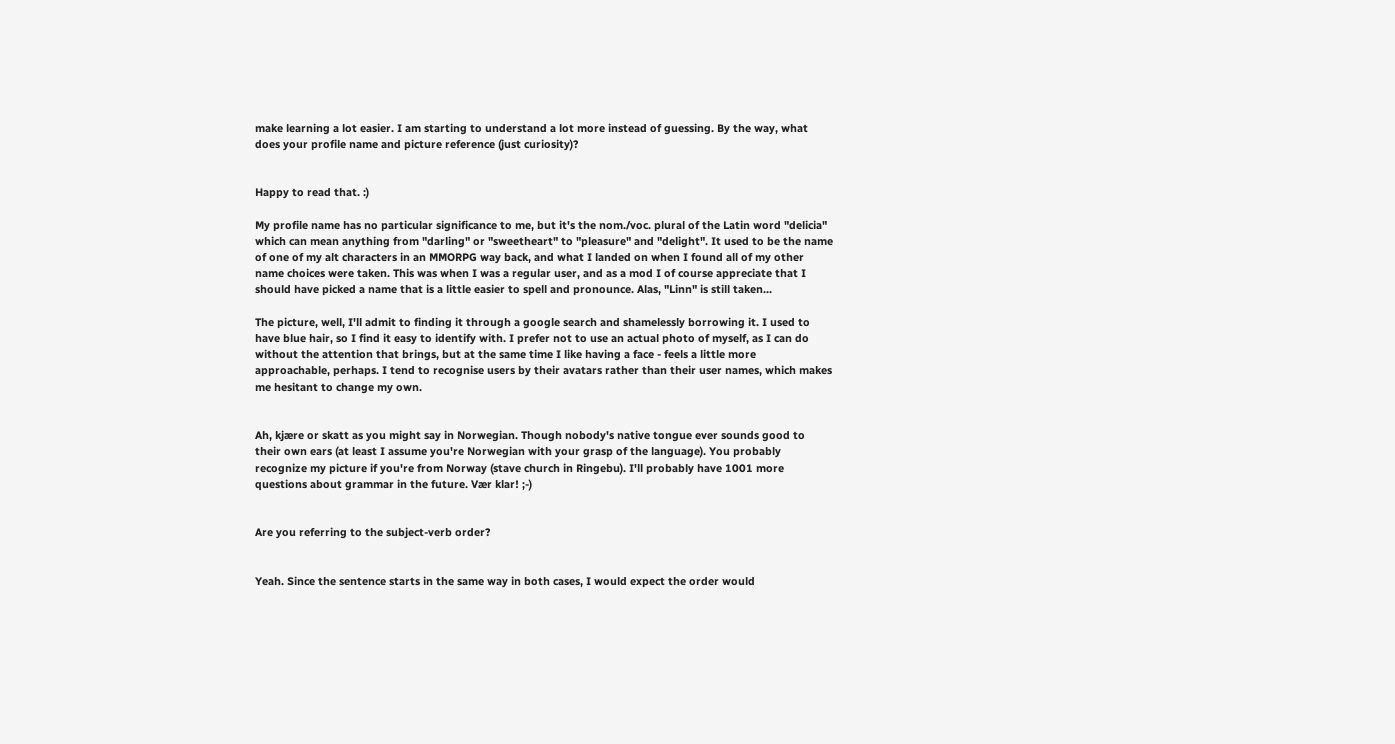make learning a lot easier. I am starting to understand a lot more instead of guessing. By the way, what does your profile name and picture reference (just curiosity)?


Happy to read that. :)

My profile name has no particular significance to me, but it's the nom./voc. plural of the Latin word "delicia" which can mean anything from "darling" or "sweetheart" to "pleasure" and "delight". It used to be the name of one of my alt characters in an MMORPG way back, and what I landed on when I found all of my other name choices were taken. This was when I was a regular user, and as a mod I of course appreciate that I should have picked a name that is a little easier to spell and pronounce. Alas, "Linn" is still taken...

The picture, well, I'll admit to finding it through a google search and shamelessly borrowing it. I used to have blue hair, so I find it easy to identify with. I prefer not to use an actual photo of myself, as I can do without the attention that brings, but at the same time I like having a face - feels a little more approachable, perhaps. I tend to recognise users by their avatars rather than their user names, which makes me hesitant to change my own.


Ah, kjære or skatt as you might say in Norwegian. Though nobody's native tongue ever sounds good to their own ears (at least I assume you're Norwegian with your grasp of the language). You probably recognize my picture if you're from Norway (stave church in Ringebu). I'll probably have 1001 more questions about grammar in the future. Vær klar! ;-)


Are you referring to the subject-verb order?


Yeah. Since the sentence starts in the same way in both cases, I would expect the order would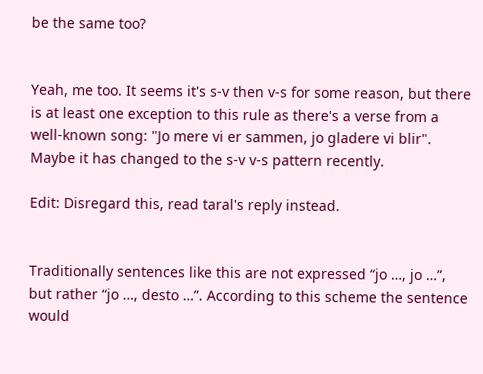be the same too?


Yeah, me too. It seems it's s-v then v-s for some reason, but there is at least one exception to this rule as there's a verse from a well-known song: "Jo mere vi er sammen, jo gladere vi blir". Maybe it has changed to the s-v v-s pattern recently.

Edit: Disregard this, read taral's reply instead.


Traditionally sentences like this are not expressed “jo …, jo …”, but rather “jo …, desto …”. According to this scheme the sentence would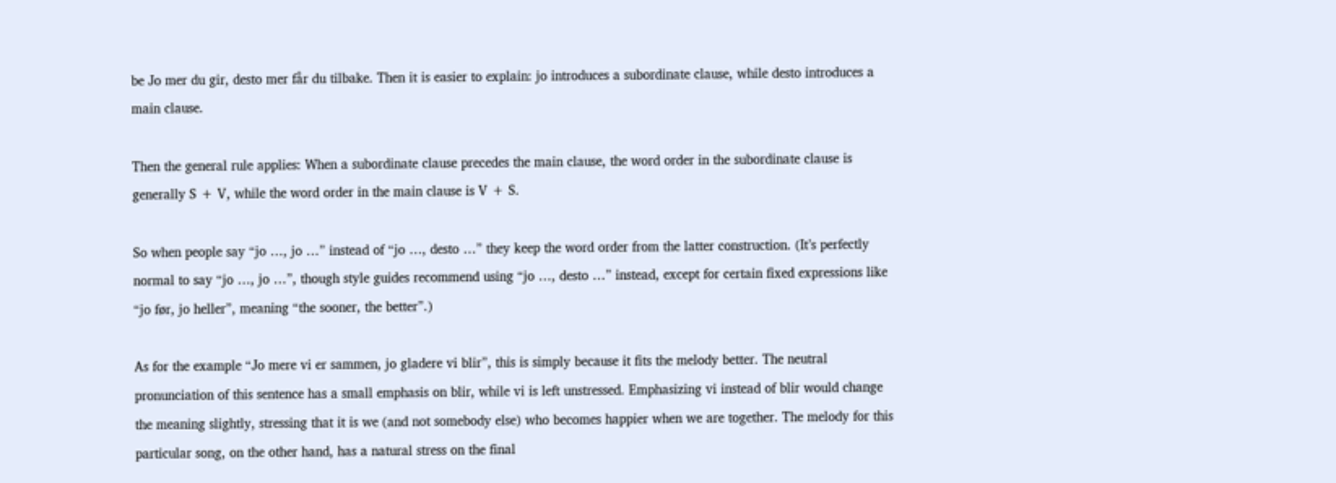be Jo mer du gir, desto mer får du tilbake. Then it is easier to explain: jo introduces a subordinate clause, while desto introduces a main clause.

Then the general rule applies: When a subordinate clause precedes the main clause, the word order in the subordinate clause is generally S + V, while the word order in the main clause is V + S.

So when people say “jo …, jo …” instead of “jo …, desto …” they keep the word order from the latter construction. (It’s perfectly normal to say “jo …, jo …”, though style guides recommend using “jo …, desto …” instead, except for certain fixed expressions like “jo før, jo heller”, meaning “the sooner, the better”.)

As for the example “Jo mere vi er sammen, jo gladere vi blir”, this is simply because it fits the melody better. The neutral pronunciation of this sentence has a small emphasis on blir, while vi is left unstressed. Emphasizing vi instead of blir would change the meaning slightly, stressing that it is we (and not somebody else) who becomes happier when we are together. The melody for this particular song, on the other hand, has a natural stress on the final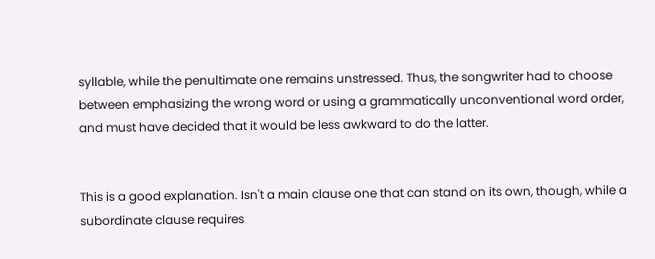syllable, while the penultimate one remains unstressed. Thus, the songwriter had to choose between emphasizing the wrong word or using a grammatically unconventional word order, and must have decided that it would be less awkward to do the latter.


This is a good explanation. Isn't a main clause one that can stand on its own, though, while a subordinate clause requires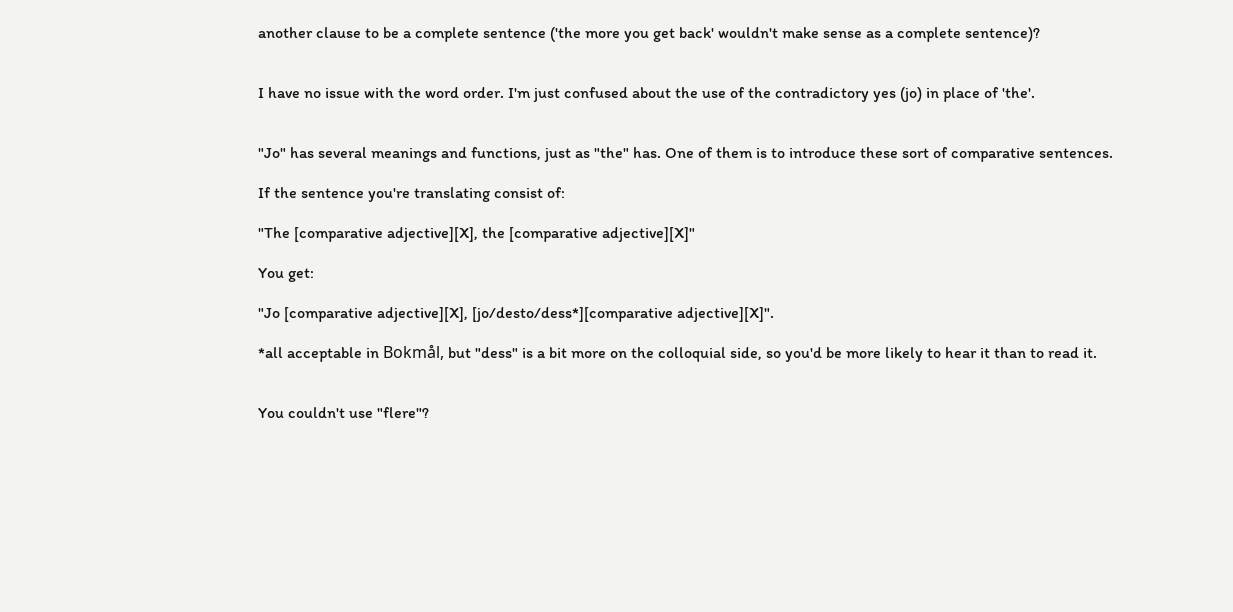another clause to be a complete sentence ('the more you get back' wouldn't make sense as a complete sentence)?


I have no issue with the word order. I'm just confused about the use of the contradictory yes (jo) in place of 'the'.


"Jo" has several meanings and functions, just as "the" has. One of them is to introduce these sort of comparative sentences.

If the sentence you're translating consist of:

"The [comparative adjective][X], the [comparative adjective][X]"

You get:

"Jo [comparative adjective][X], [jo/desto/dess*][comparative adjective][X]".

*all acceptable in Bokmål, but "dess" is a bit more on the colloquial side, so you'd be more likely to hear it than to read it.


You couldn't use "flere"?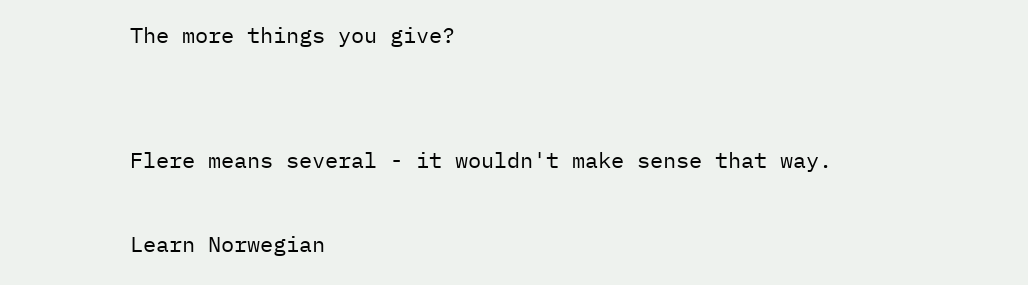The more things you give?


Flere means several - it wouldn't make sense that way.

Learn Norwegian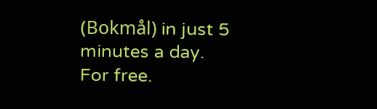(Bokmål) in just 5 minutes a day. For free.